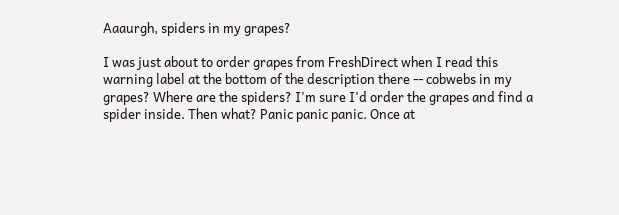Aaaurgh, spiders in my grapes?

I was just about to order grapes from FreshDirect when I read this warning label at the bottom of the description there -- cobwebs in my grapes? Where are the spiders? I'm sure I'd order the grapes and find a spider inside. Then what? Panic panic panic. Once at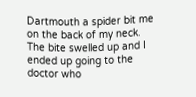Dartmouth a spider bit me on the back of my neck. The bite swelled up and I ended up going to the doctor who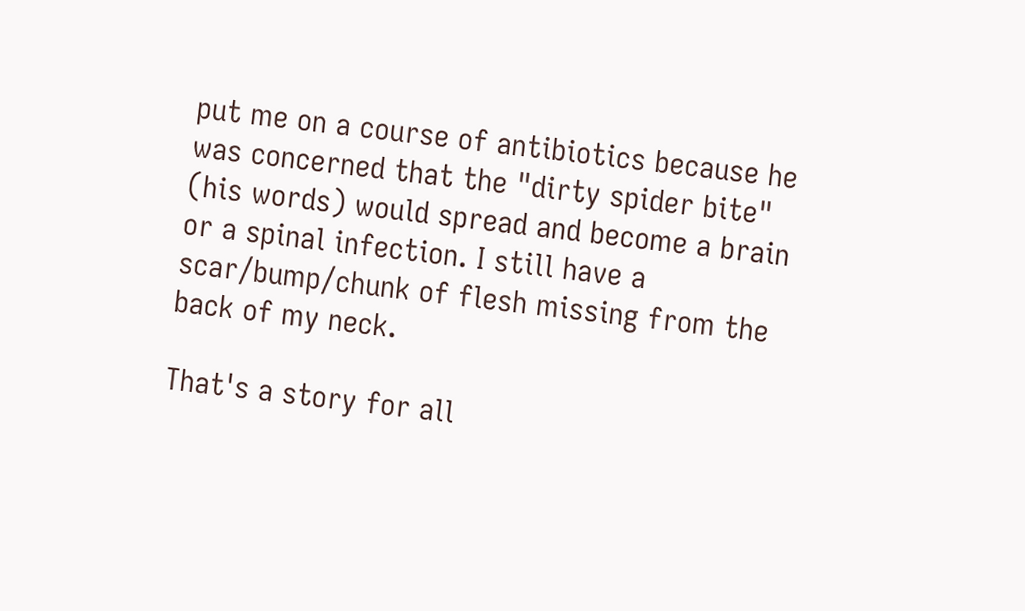put me on a course of antibiotics because he was concerned that the "dirty spider bite" (his words) would spread and become a brain or a spinal infection. I still have a scar/bump/chunk of flesh missing from the back of my neck.

That's a story for all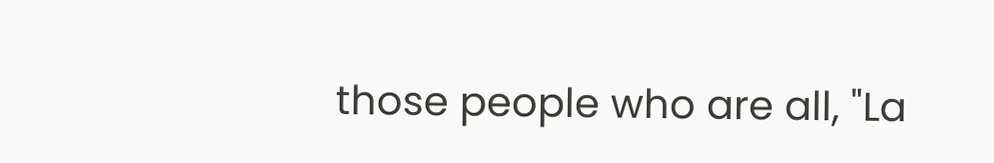those people who are all, "La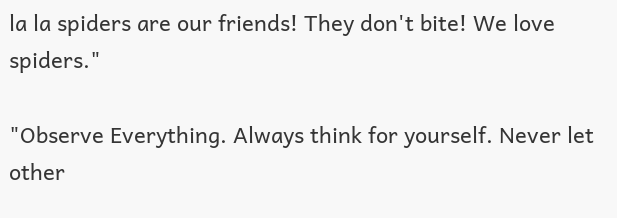la la spiders are our friends! They don't bite! We love spiders."

"Observe Everything. Always think for yourself. Never let other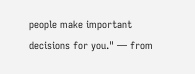people make important decisions for you." — from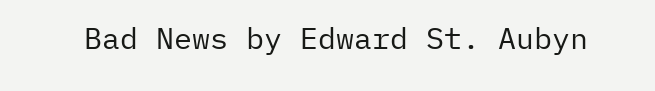Bad News by Edward St. Aubyn